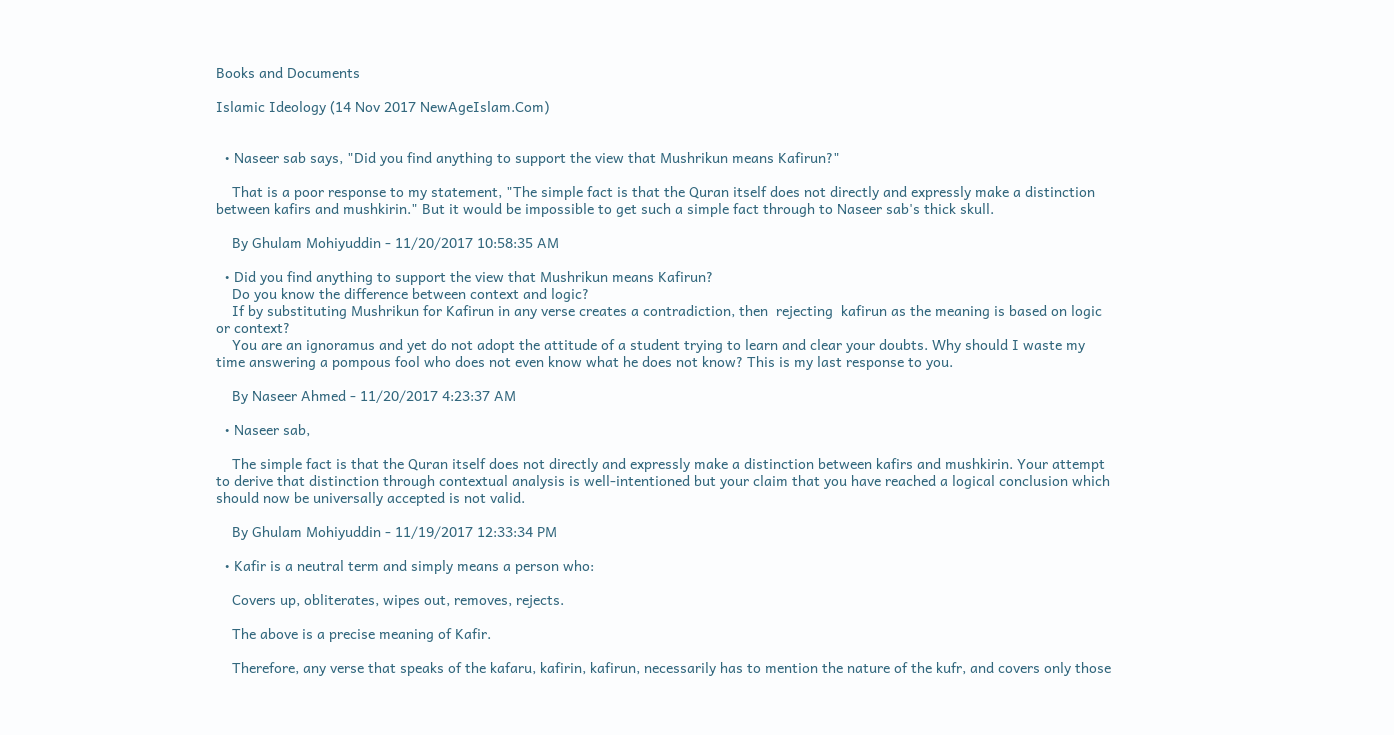Books and Documents

Islamic Ideology (14 Nov 2017 NewAgeIslam.Com)


  • Naseer sab says, "Did you find anything to support the view that Mushrikun means Kafirun?"

    That is a poor response to my statement, "The simple fact is that the Quran itself does not directly and expressly make a distinction between kafirs and mushkirin." But it would be impossible to get such a simple fact through to Naseer sab's thick skull.

    By Ghulam Mohiyuddin - 11/20/2017 10:58:35 AM

  • Did you find anything to support the view that Mushrikun means Kafirun?
    Do you know the difference between context and logic?
    If by substituting Mushrikun for Kafirun in any verse creates a contradiction, then  rejecting  kafirun as the meaning is based on logic or context?
    You are an ignoramus and yet do not adopt the attitude of a student trying to learn and clear your doubts. Why should I waste my time answering a pompous fool who does not even know what he does not know? This is my last response to you.

    By Naseer Ahmed - 11/20/2017 4:23:37 AM

  • Naseer sab,

    The simple fact is that the Quran itself does not directly and expressly make a distinction between kafirs and mushkirin. Your attempt to derive that distinction through contextual analysis is well-intentioned but your claim that you have reached a logical conclusion which should now be universally accepted is not valid.

    By Ghulam Mohiyuddin - 11/19/2017 12:33:34 PM

  • Kafir is a neutral term and simply means a person who:

    Covers up, obliterates, wipes out, removes, rejects.

    The above is a precise meaning of Kafir.

    Therefore, any verse that speaks of the kafaru, kafirin, kafirun, necessarily has to mention the nature of the kufr, and covers only those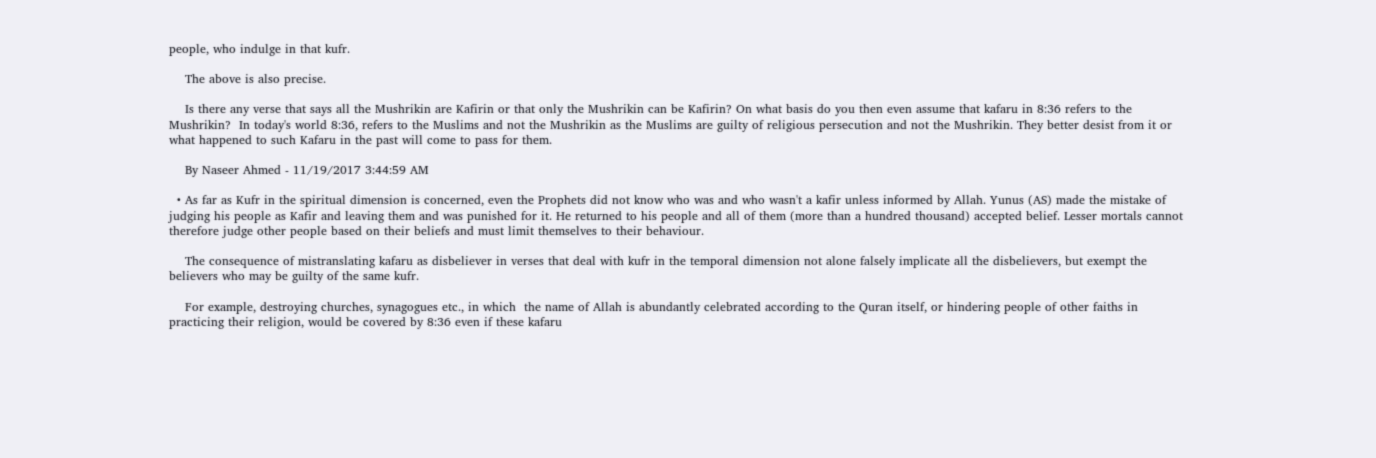people, who indulge in that kufr.

    The above is also precise.

    Is there any verse that says all the Mushrikin are Kafirin or that only the Mushrikin can be Kafirin? On what basis do you then even assume that kafaru in 8:36 refers to the Mushrikin?  In today's world 8:36, refers to the Muslims and not the Mushrikin as the Muslims are guilty of religious persecution and not the Mushrikin. They better desist from it or what happened to such Kafaru in the past will come to pass for them.

    By Naseer Ahmed - 11/19/2017 3:44:59 AM

  • As far as Kufr in the spiritual dimension is concerned, even the Prophets did not know who was and who wasn't a kafir unless informed by Allah. Yunus (AS) made the mistake of judging his people as Kafir and leaving them and was punished for it. He returned to his people and all of them (more than a hundred thousand) accepted belief. Lesser mortals cannot therefore judge other people based on their beliefs and must limit themselves to their behaviour.

    The consequence of mistranslating kafaru as disbeliever in verses that deal with kufr in the temporal dimension not alone falsely implicate all the disbelievers, but exempt the believers who may be guilty of the same kufr.

    For example, destroying churches, synagogues etc., in which  the name of Allah is abundantly celebrated according to the Quran itself, or hindering people of other faiths in practicing their religion, would be covered by 8:36 even if these kafaru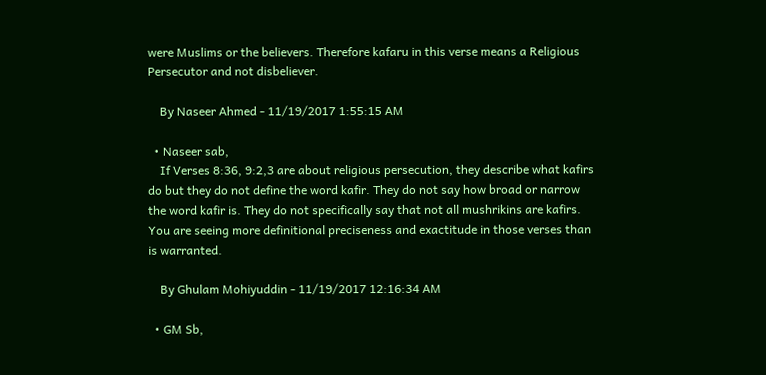were Muslims or the believers. Therefore kafaru in this verse means a Religious Persecutor and not disbeliever.

    By Naseer Ahmed - 11/19/2017 1:55:15 AM

  • Naseer sab,
    If Verses 8:36, 9:2,3 are about religious persecution, they describe what kafirs do but they do not define the word kafir. They do not say how broad or narrow the word kafir is. They do not specifically say that not all mushrikins are kafirs. You are seeing more definitional preciseness and exactitude in those verses than is warranted.

    By Ghulam Mohiyuddin - 11/19/2017 12:16:34 AM

  • GM Sb,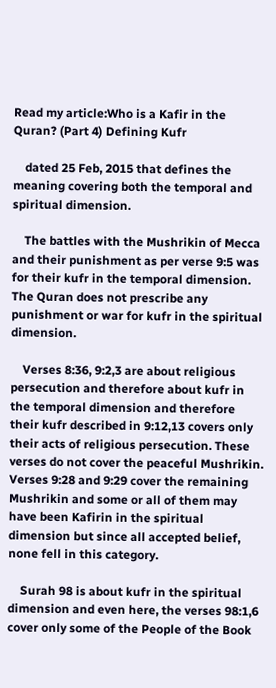Read my article:Who is a Kafir in the Quran? (Part 4) Defining Kufr

    dated 25 Feb, 2015 that defines the meaning covering both the temporal and spiritual dimension.

    The battles with the Mushrikin of Mecca and their punishment as per verse 9:5 was for their kufr in the temporal dimension. The Quran does not prescribe any punishment or war for kufr in the spiritual dimension.

    Verses 8:36, 9:2,3 are about religious persecution and therefore about kufr in the temporal dimension and therefore their kufr described in 9:12,13 covers only their acts of religious persecution. These verses do not cover the peaceful Mushrikin. Verses 9:28 and 9:29 cover the remaining Mushrikin and some or all of them may have been Kafirin in the spiritual dimension but since all accepted belief, none fell in this category.

    Surah 98 is about kufr in the spiritual dimension and even here, the verses 98:1,6 cover only some of the People of the Book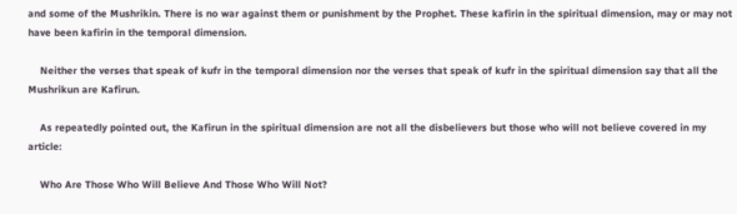and some of the Mushrikin. There is no war against them or punishment by the Prophet. These kafirin in the spiritual dimension, may or may not have been kafirin in the temporal dimension.

    Neither the verses that speak of kufr in the temporal dimension nor the verses that speak of kufr in the spiritual dimension say that all the Mushrikun are Kafirun.

    As repeatedly pointed out, the Kafirun in the spiritual dimension are not all the disbelievers but those who will not believe covered in my article:

    Who Are Those Who Will Believe And Those Who Will Not?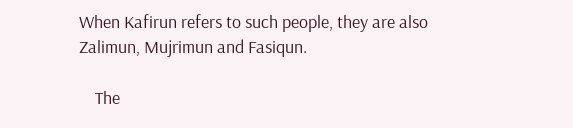When Kafirun refers to such people, they are also Zalimun, Mujrimun and Fasiqun.

    The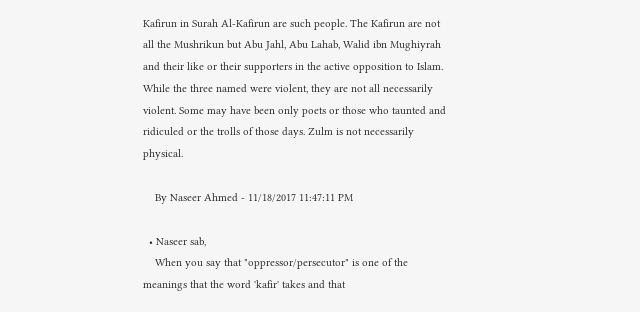Kafirun in Surah Al-Kafirun are such people. The Kafirun are not all the Mushrikun but Abu Jahl, Abu Lahab, Walid ibn Mughiyrah and their like or their supporters in the active opposition to Islam. While the three named were violent, they are not all necessarily violent. Some may have been only poets or those who taunted and ridiculed or the trolls of those days. Zulm is not necessarily physical.

    By Naseer Ahmed - 11/18/2017 11:47:11 PM

  • Naseer sab,
    When you say that "oppressor/persecutor" is one of the meanings that the word 'kafir' takes and that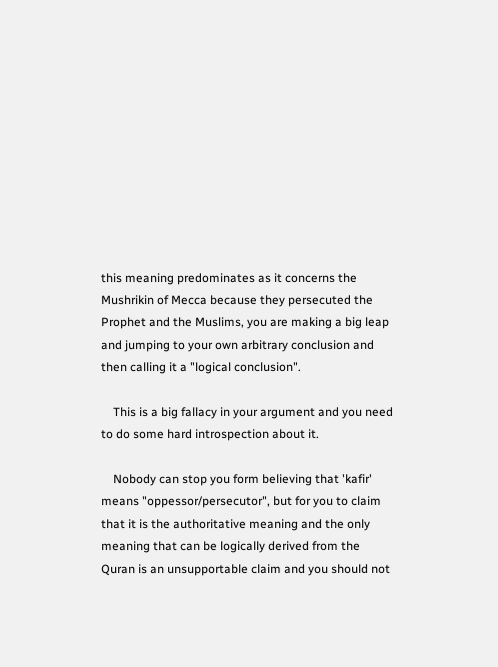this meaning predominates as it concerns the Mushrikin of Mecca because they persecuted the Prophet and the Muslims, you are making a big leap and jumping to your own arbitrary conclusion and then calling it a "logical conclusion".

    This is a big fallacy in your argument and you need to do some hard introspection about it.

    Nobody can stop you form believing that 'kafir' means "oppessor/persecutor", but for you to claim that it is the authoritative meaning and the only meaning that can be logically derived from the Quran is an unsupportable claim and you should not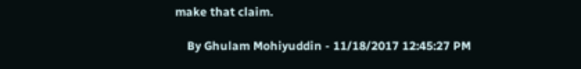make that claim.

    By Ghulam Mohiyuddin - 11/18/2017 12:45:27 PM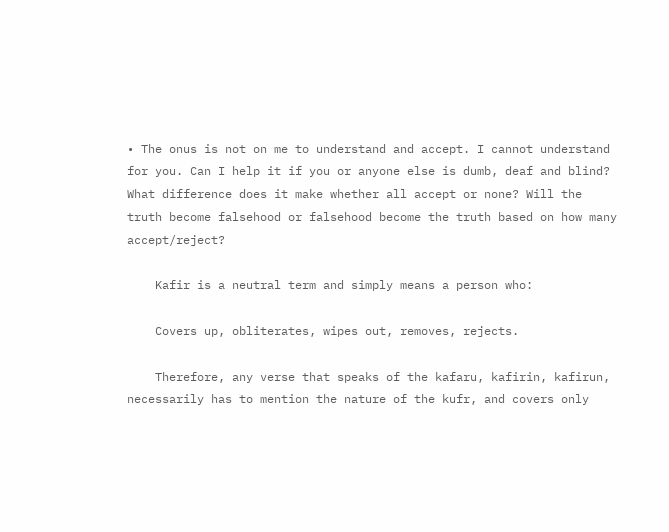• The onus is not on me to understand and accept. I cannot understand for you. Can I help it if you or anyone else is dumb, deaf and blind? What difference does it make whether all accept or none? Will the truth become falsehood or falsehood become the truth based on how many accept/reject?

    Kafir is a neutral term and simply means a person who:

    Covers up, obliterates, wipes out, removes, rejects.

    Therefore, any verse that speaks of the kafaru, kafirin, kafirun, necessarily has to mention the nature of the kufr, and covers only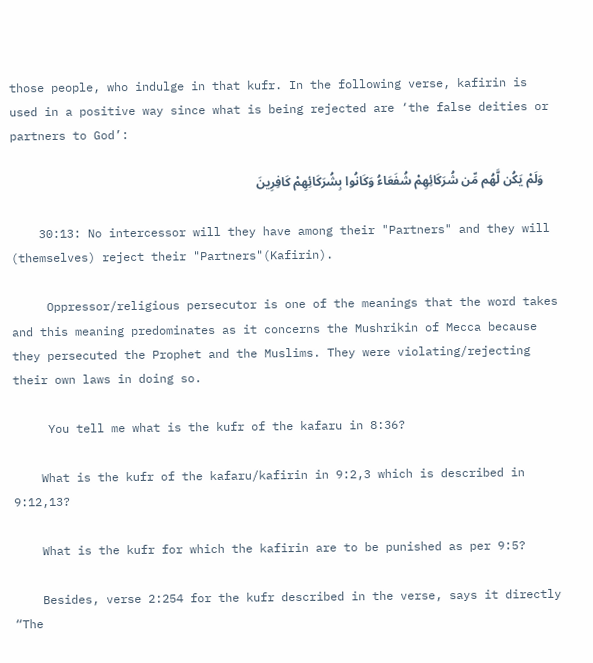those people, who indulge in that kufr. In the following verse, kafirin is used in a positive way since what is being rejected are ‘the false deities or partners to God’:

    وَلَمْ يَكُن لَّهُم مِّن شُرَكَائِهِمْ شُفَعَاءُ وَكَانُوا بِشُرَكَائِهِمْ كَافِرِينَ

    30:13: No intercessor will they have among their "Partners" and they will (themselves) reject their "Partners"(Kafirin).

     Oppressor/religious persecutor is one of the meanings that the word takes and this meaning predominates as it concerns the Mushrikin of Mecca because they persecuted the Prophet and the Muslims. They were violating/rejecting their own laws in doing so.

     You tell me what is the kufr of the kafaru in 8:36?

    What is the kufr of the kafaru/kafirin in 9:2,3 which is described in 9:12,13?

    What is the kufr for which the kafirin are to be punished as per 9:5?

    Besides, verse 2:254 for the kufr described in the verse, says it directly “The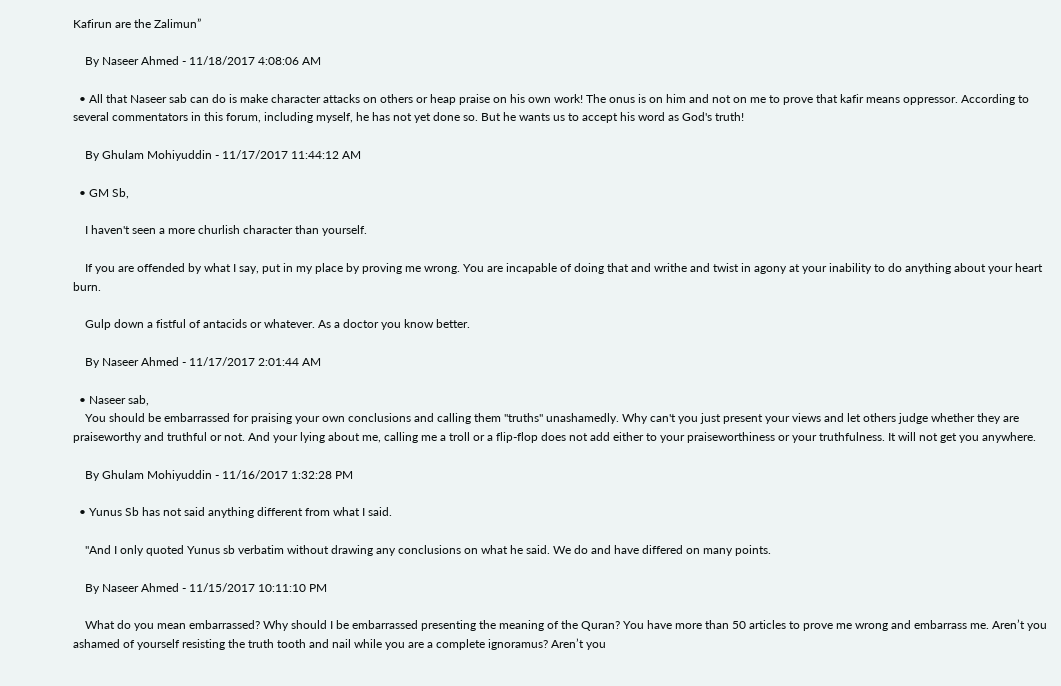Kafirun are the Zalimun”

    By Naseer Ahmed - 11/18/2017 4:08:06 AM

  • All that Naseer sab can do is make character attacks on others or heap praise on his own work! The onus is on him and not on me to prove that kafir means oppressor. According to several commentators in this forum, including myself, he has not yet done so. But he wants us to accept his word as God's truth!

    By Ghulam Mohiyuddin - 11/17/2017 11:44:12 AM

  • GM Sb,

    I haven't seen a more churlish character than yourself.

    If you are offended by what I say, put in my place by proving me wrong. You are incapable of doing that and writhe and twist in agony at your inability to do anything about your heart burn.

    Gulp down a fistful of antacids or whatever. As a doctor you know better.

    By Naseer Ahmed - 11/17/2017 2:01:44 AM

  • Naseer sab,
    You should be embarrassed for praising your own conclusions and calling them "truths" unashamedly. Why can't you just present your views and let others judge whether they are praiseworthy and truthful or not. And your lying about me, calling me a troll or a flip-flop does not add either to your praiseworthiness or your truthfulness. It will not get you anywhere.

    By Ghulam Mohiyuddin - 11/16/2017 1:32:28 PM

  • Yunus Sb has not said anything different from what I said.

    "And I only quoted Yunus sb verbatim without drawing any conclusions on what he said. We do and have differed on many points.

    By Naseer Ahmed - 11/15/2017 10:11:10 PM

    What do you mean embarrassed? Why should I be embarrassed presenting the meaning of the Quran? You have more than 50 articles to prove me wrong and embarrass me. Aren’t you ashamed of yourself resisting the truth tooth and nail while you are a complete ignoramus? Aren’t you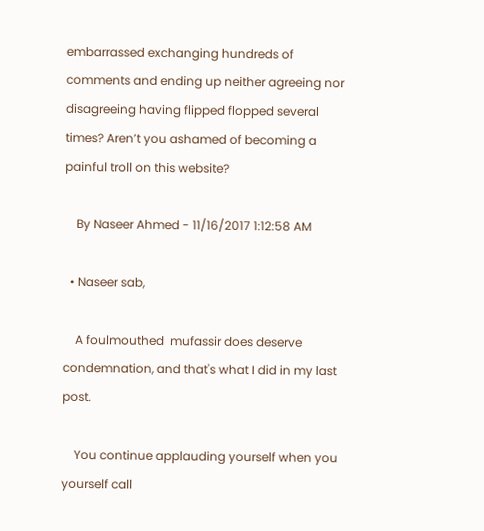embarrassed exchanging hundreds of comments and ending up neither agreeing nor disagreeing having flipped flopped several times? Aren’t you ashamed of becoming a painful troll on this website?

    By Naseer Ahmed - 11/16/2017 1:12:58 AM

  • Naseer sab,

    A foulmouthed  mufassir does deserve condemnation, and that's what I did in my last post.

    You continue applauding yourself when you  yourself call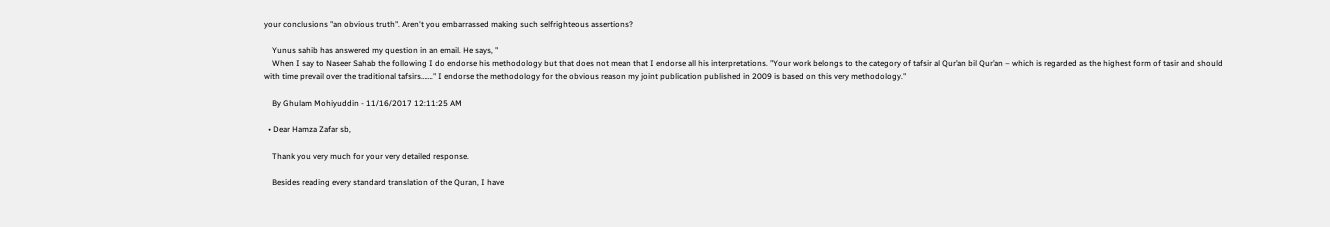your conclusions "an obvious truth". Aren't you embarrassed making such selfrighteous assertions?

    Yunus sahib has answered my question in an email. He says, "
    When I say to Naseer Sahab the following I do endorse his methodology but that does not mean that I endorse all his interpretations. "Your work belongs to the category of tafsir al Qur’an bil Qur’an – which is regarded as the highest form of tasir and should with time prevail over the traditional tafsirs……." I endorse the methodology for the obvious reason my joint publication published in 2009 is based on this very methodology."

    By Ghulam Mohiyuddin - 11/16/2017 12:11:25 AM

  • Dear Hamza Zafar sb,

    Thank you very much for your very detailed response.

    Besides reading every standard translation of the Quran, I have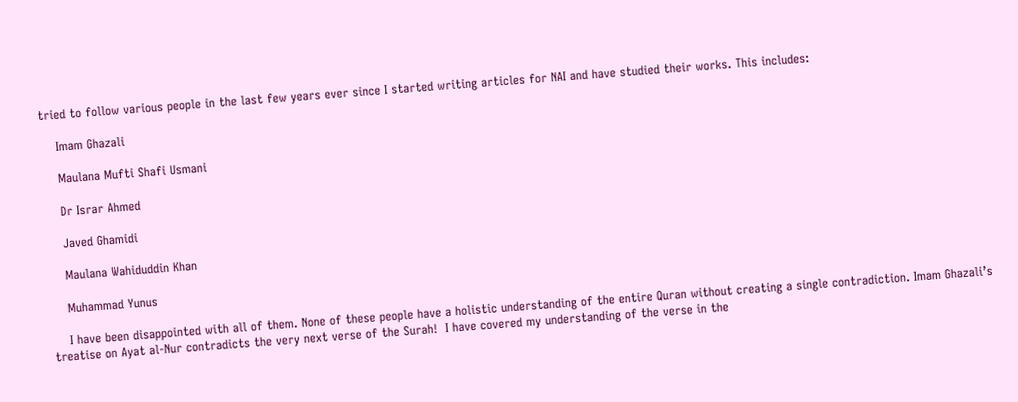tried to follow various people in the last few years ever since I started writing articles for NAI and have studied their works. This includes:

    Imam Ghazali

    Maulana Mufti Shafi Usmani

    Dr Israr Ahmed

    Javed Ghamidi

    Maulana Wahiduddin Khan

    Muhammad Yunus

    I have been disappointed with all of them. None of these people have a holistic understanding of the entire Quran without creating a single contradiction. Imam Ghazali’s treatise on Ayat al-Nur contradicts the very next verse of the Surah!  I have covered my understanding of the verse in the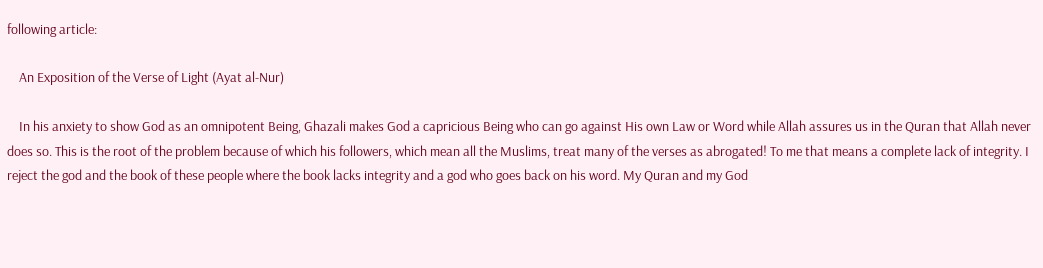following article:

    An Exposition of the Verse of Light (Ayat al-Nur)

    In his anxiety to show God as an omnipotent Being, Ghazali makes God a capricious Being who can go against His own Law or Word while Allah assures us in the Quran that Allah never does so. This is the root of the problem because of which his followers, which mean all the Muslims, treat many of the verses as abrogated! To me that means a complete lack of integrity. I reject the god and the book of these people where the book lacks integrity and a god who goes back on his word. My Quran and my God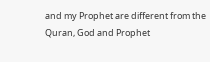and my Prophet are different from the Quran, God and Prophet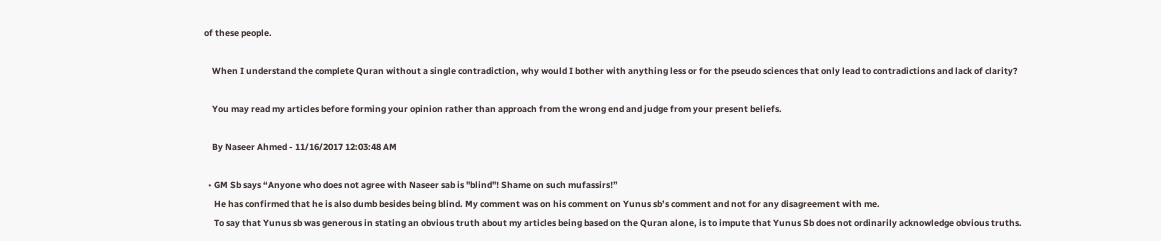of these people.

    When I understand the complete Quran without a single contradiction, why would I bother with anything less or for the pseudo sciences that only lead to contradictions and lack of clarity?

    You may read my articles before forming your opinion rather than approach from the wrong end and judge from your present beliefs.

    By Naseer Ahmed - 11/16/2017 12:03:48 AM

  • GM Sb says “Anyone who does not agree with Naseer sab is "blind"! Shame on such mufassirs!”
     He has confirmed that he is also dumb besides being blind. My comment was on his comment on Yunus sb’s comment and not for any disagreement with me.
     To say that Yunus sb was generous in stating an obvious truth about my articles being based on the Quran alone, is to impute that Yunus Sb does not ordinarily acknowledge obvious truths.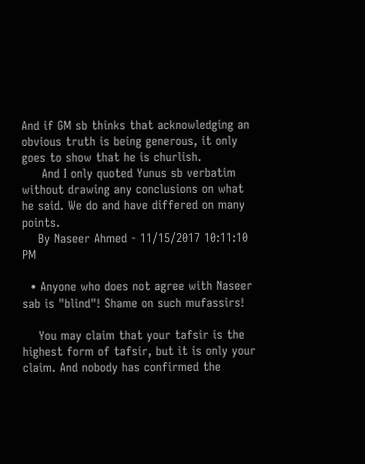And if GM sb thinks that acknowledging an obvious truth is being generous, it only goes to show that he is churlish.
     And I only quoted Yunus sb verbatim without drawing any conclusions on what he said. We do and have differed on many points.
    By Naseer Ahmed - 11/15/2017 10:11:10 PM

  • Anyone who does not agree with Naseer sab is "blind"! Shame on such mufassirs!

    You may claim that your tafsir is the highest form of tafsir, but it is only your claim. And nobody has confirmed the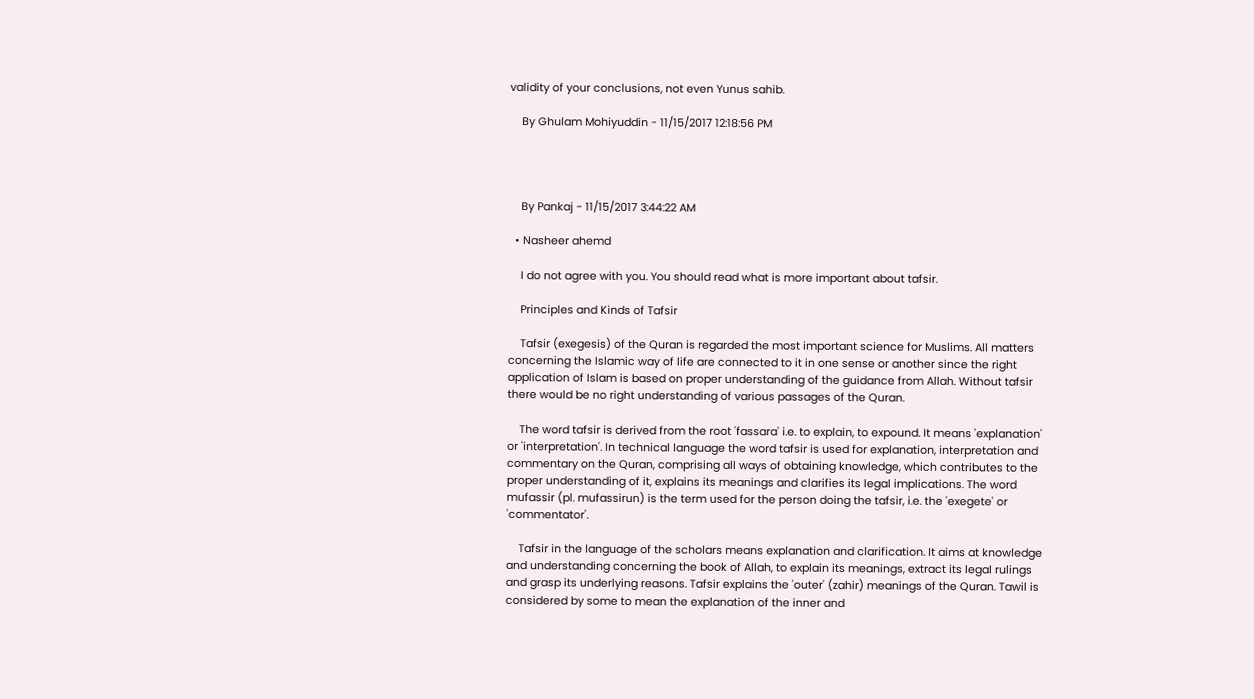validity of your conclusions, not even Yunus sahib.

    By Ghulam Mohiyuddin - 11/15/2017 12:18:56 PM




    By Pankaj - 11/15/2017 3:44:22 AM

  • Nasheer ahemd

    I do not agree with you. You should read what is more important about tafsir.

    Principles and Kinds of Tafsir

    Tafsir (exegesis) of the Quran is regarded the most important science for Muslims. All matters concerning the Islamic way of life are connected to it in one sense or another since the right application of Islam is based on proper understanding of the guidance from Allah. Without tafsir there would be no right understanding of various passages of the Quran.

    The word tafsir is derived from the root 'fassara' i.e. to explain, to expound. It means 'explanation' or 'interpretation'. In technical language the word tafsir is used for explanation, interpretation and commentary on the Quran, comprising all ways of obtaining knowledge, which contributes to the proper understanding of it, explains its meanings and clarifies its legal implications. The word mufassir (pl. mufassirun) is the term used for the person doing the tafsir, i.e. the 'exegete' or 'commentator'.

    Tafsir in the language of the scholars means explanation and clarification. It aims at knowledge and understanding concerning the book of Allah, to explain its meanings, extract its legal rulings and grasp its underlying reasons. Tafsir explains the 'outer' (zahir) meanings of the Quran. Tawil is considered by some to mean the explanation of the inner and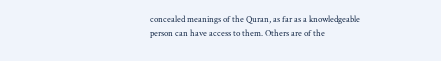concealed meanings of the Quran, as far as a knowledgeable person can have access to them. Others are of the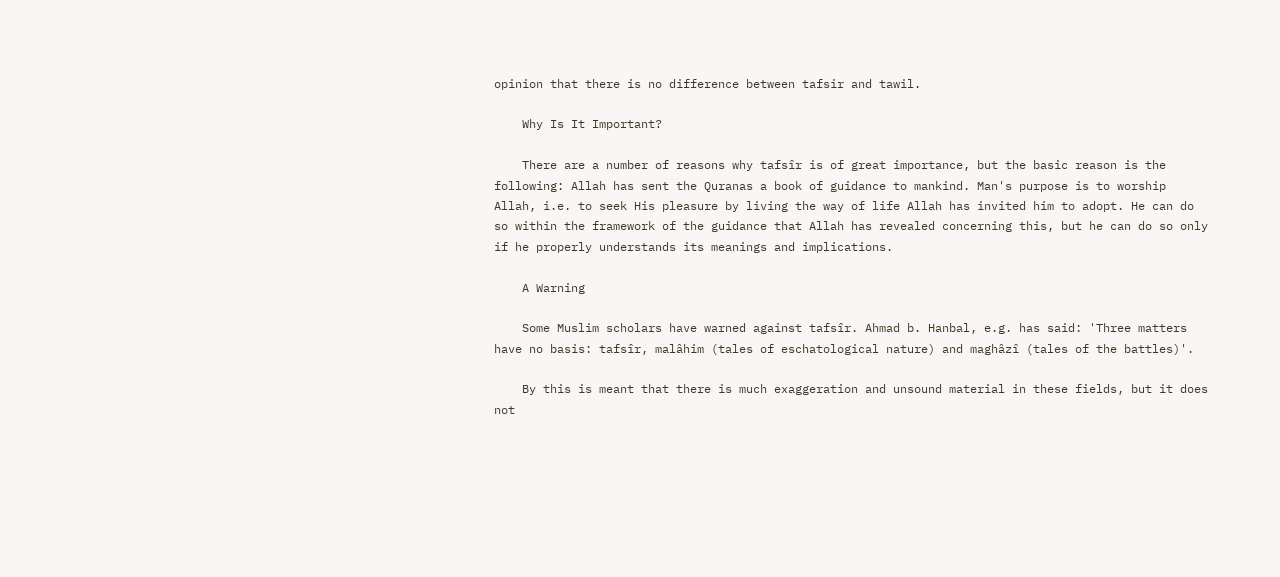opinion that there is no difference between tafsir and tawil.

    Why Is It Important?

    There are a number of reasons why tafsîr is of great importance, but the basic reason is the following: Allah has sent the Quranas a book of guidance to mankind. Man's purpose is to worship Allah, i.e. to seek His pleasure by living the way of life Allah has invited him to adopt. He can do so within the framework of the guidance that Allah has revealed concerning this, but he can do so only if he properly understands its meanings and implications.

    A Warning

    Some Muslim scholars have warned against tafsîr. Ahmad b. Hanbal, e.g. has said: 'Three matters have no basis: tafsîr, malâhim (tales of eschatological nature) and maghâzî (tales of the battles)'.

    By this is meant that there is much exaggeration and unsound material in these fields, but it does not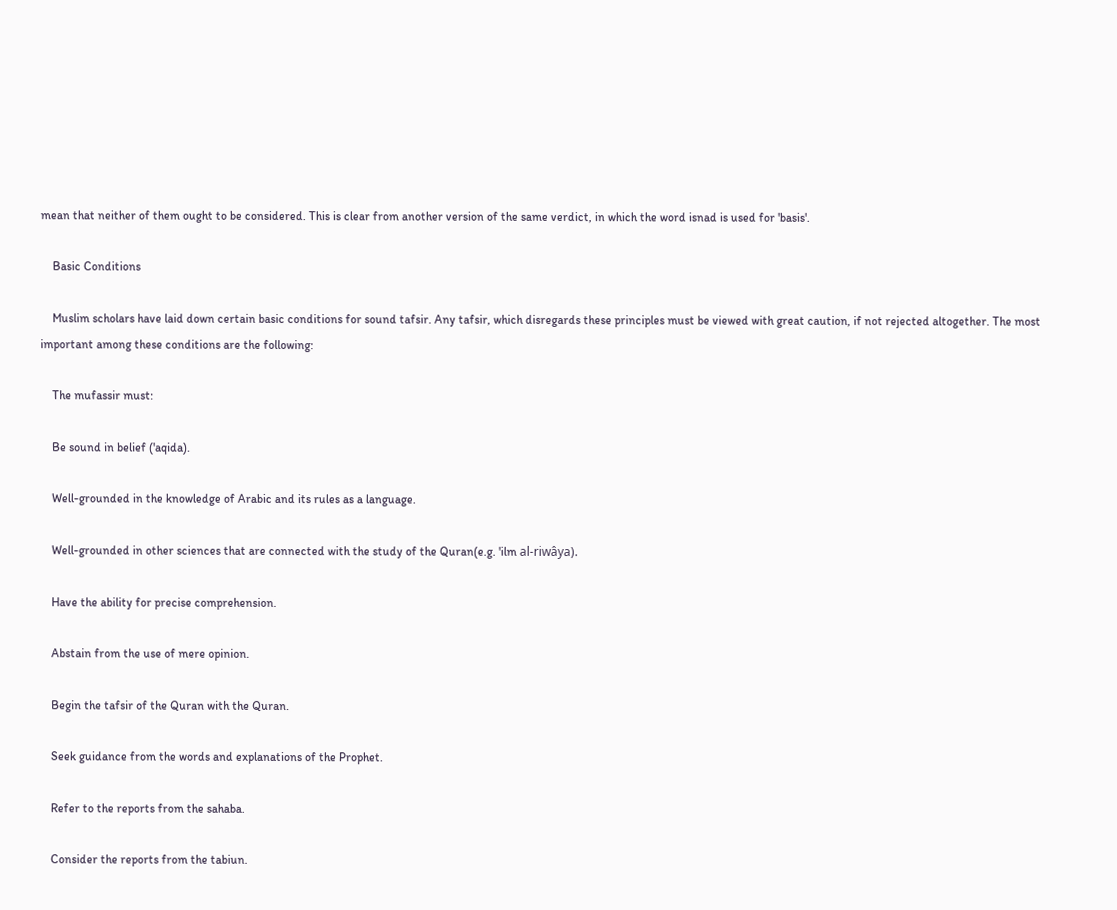mean that neither of them ought to be considered. This is clear from another version of the same verdict, in which the word isnad is used for 'basis'.

    Basic Conditions

    Muslim scholars have laid down certain basic conditions for sound tafsir. Any tafsir, which disregards these principles must be viewed with great caution, if not rejected altogether. The most important among these conditions are the following:

    The mufassir must:

    Be sound in belief ('aqida).

    Well-grounded in the knowledge of Arabic and its rules as a language.

    Well-grounded in other sciences that are connected with the study of the Quran(e.g. 'ilm al-riwâya).

    Have the ability for precise comprehension.

    Abstain from the use of mere opinion.

    Begin the tafsir of the Quran with the Quran.

    Seek guidance from the words and explanations of the Prophet.

    Refer to the reports from the sahaba.

    Consider the reports from the tabiun.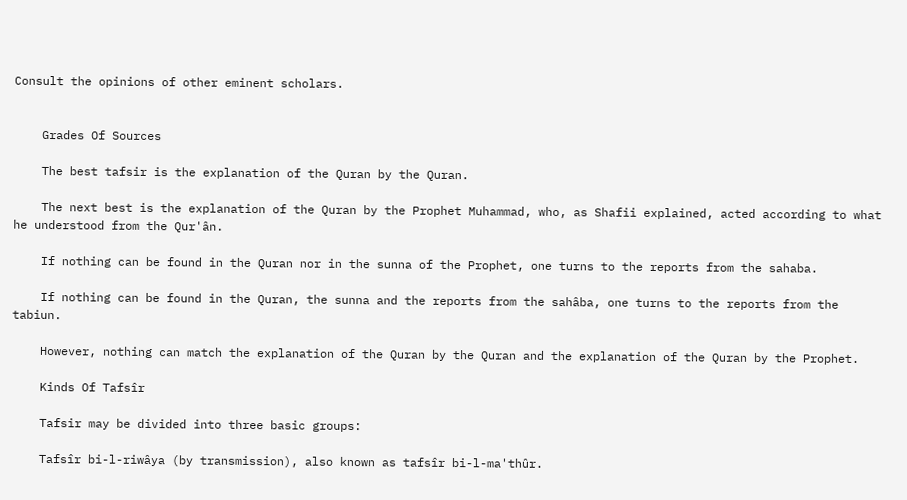Consult the opinions of other eminent scholars.


    Grades Of Sources

    The best tafsir is the explanation of the Quran by the Quran.

    The next best is the explanation of the Quran by the Prophet Muhammad, who, as Shafii explained, acted according to what he understood from the Qur'ân.

    If nothing can be found in the Quran nor in the sunna of the Prophet, one turns to the reports from the sahaba.

    If nothing can be found in the Quran, the sunna and the reports from the sahâba, one turns to the reports from the tabiun.

    However, nothing can match the explanation of the Quran by the Quran and the explanation of the Quran by the Prophet.

    Kinds Of Tafsîr

    Tafsir may be divided into three basic groups:

    Tafsîr bi-l-riwâya (by transmission), also known as tafsîr bi-l-ma'thûr.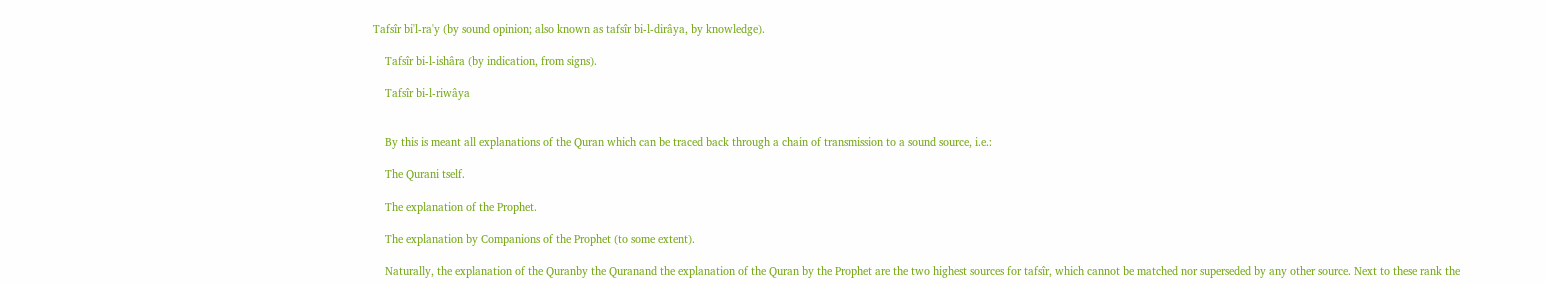Tafsîr bi'l-ra'y (by sound opinion; also known as tafsîr bi-l-dirâya, by knowledge).

    Tafsîr bi-l-ishâra (by indication, from signs).

    Tafsîr bi-l-riwâya


    By this is meant all explanations of the Quran which can be traced back through a chain of transmission to a sound source, i.e.:

    The Qurani tself.

    The explanation of the Prophet.

    The explanation by Companions of the Prophet (to some extent).

    Naturally, the explanation of the Quranby the Quranand the explanation of the Quran by the Prophet are the two highest sources for tafsîr, which cannot be matched nor superseded by any other source. Next to these rank the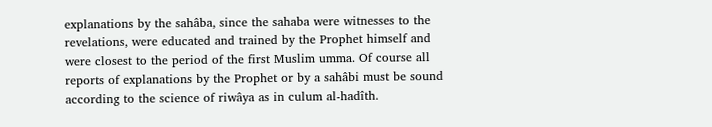explanations by the sahâba, since the sahaba were witnesses to the revelations, were educated and trained by the Prophet himself and were closest to the period of the first Muslim umma. Of course all reports of explanations by the Prophet or by a sahâbi must be sound according to the science of riwâya as in culum al-hadîth.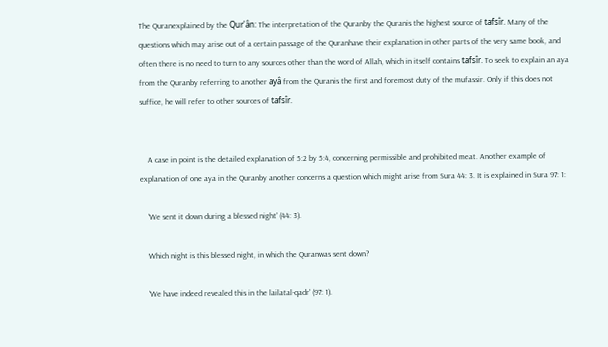The Quranexplained by the Qur'ân: The interpretation of the Quranby the Quranis the highest source of tafsîr. Many of the questions which may arise out of a certain passage of the Quranhave their explanation in other parts of the very same book, and often there is no need to turn to any sources other than the word of Allah, which in itself contains tafsîr. To seek to explain an aya from the Quranby referring to another ayâ from the Quranis the first and foremost duty of the mufassir. Only if this does not suffice, he will refer to other sources of tafsîr.


    A case in point is the detailed explanation of 5:2 by 5:4, concerning permissible and prohibited meat. Another example of explanation of one aya in the Quranby another concerns a question which might arise from Sura 44: 3. It is explained in Sura 97: 1:

    'We sent it down during a blessed night' (44: 3).

    Which night is this blessed night, in which the Quranwas sent down?

    'We have indeed revealed this in the lailatal-qadr' (97: 1).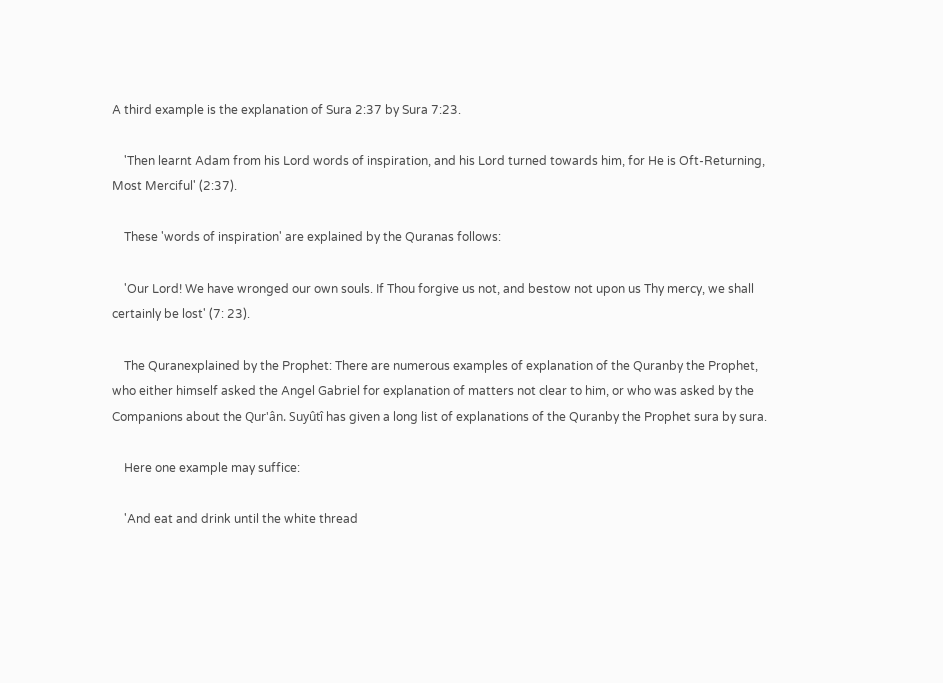A third example is the explanation of Sura 2:37 by Sura 7:23.

    'Then learnt Adam from his Lord words of inspiration, and his Lord turned towards him, for He is Oft-Returning, Most Merciful' (2:37).

    These 'words of inspiration' are explained by the Quranas follows:

    'Our Lord! We have wronged our own souls. If Thou forgive us not, and bestow not upon us Thy mercy, we shall certainly be lost' (7: 23).

    The Quranexplained by the Prophet: There are numerous examples of explanation of the Quranby the Prophet, who either himself asked the Angel Gabriel for explanation of matters not clear to him, or who was asked by the Companions about the Qur'ân. Suyûtî has given a long list of explanations of the Quranby the Prophet sura by sura.

    Here one example may suffice:

    'And eat and drink until the white thread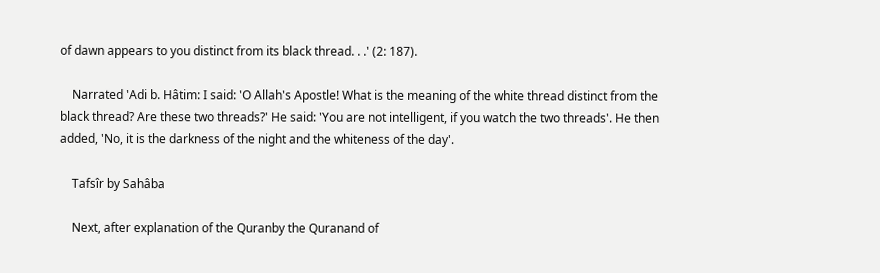of dawn appears to you distinct from its black thread. . .' (2: 187).

    Narrated 'Adi b. Hâtim: I said: 'O Allah's Apostle! What is the meaning of the white thread distinct from the black thread? Are these two threads?' He said: 'You are not intelligent, if you watch the two threads'. He then added, 'No, it is the darkness of the night and the whiteness of the day'.

    Tafsîr by Sahâba

    Next, after explanation of the Quranby the Quranand of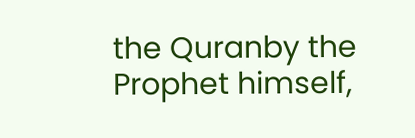the Quranby the Prophet himself,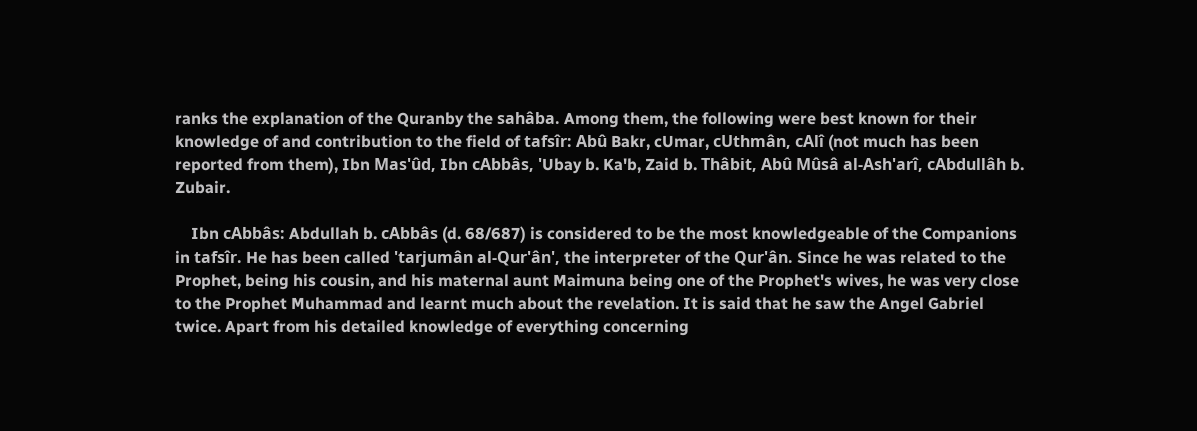ranks the explanation of the Quranby the sahâba. Among them, the following were best known for their knowledge of and contribution to the field of tafsîr: Abû Bakr, cUmar, cUthmân, cAlî (not much has been reported from them), Ibn Mas'ûd, Ibn cAbbâs, 'Ubay b. Ka'b, Zaid b. Thâbit, Abû Mûsâ al-Ash'arî, cAbdullâh b. Zubair.

    Ibn cAbbâs: Abdullah b. cAbbâs (d. 68/687) is considered to be the most knowledgeable of the Companions in tafsîr. He has been called 'tarjumân al-Qur'ân', the interpreter of the Qur'ân. Since he was related to the Prophet, being his cousin, and his maternal aunt Maimuna being one of the Prophet's wives, he was very close to the Prophet Muhammad and learnt much about the revelation. It is said that he saw the Angel Gabriel twice. Apart from his detailed knowledge of everything concerning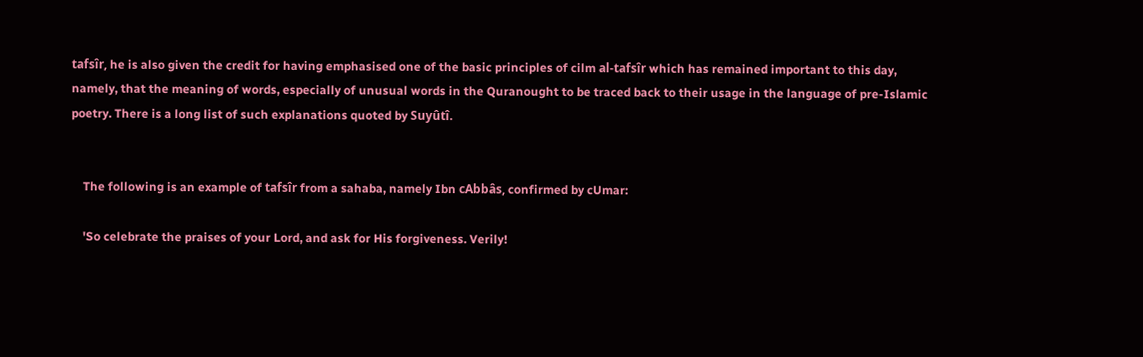tafsîr, he is also given the credit for having emphasised one of the basic principles of cilm al-tafsîr which has remained important to this day, namely, that the meaning of words, especially of unusual words in the Quranought to be traced back to their usage in the language of pre-Islamic poetry. There is a long list of such explanations quoted by Suyûtî.


    The following is an example of tafsîr from a sahaba, namely Ibn cAbbâs, confirmed by cUmar:

    'So celebrate the praises of your Lord, and ask for His forgiveness. Verily!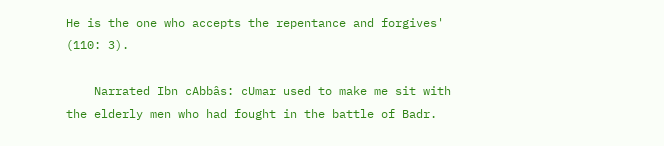He is the one who accepts the repentance and forgives' (110: 3).

    Narrated Ibn cAbbâs: cUmar used to make me sit with the elderly men who had fought in the battle of Badr.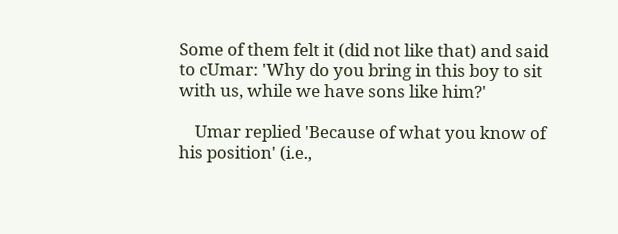Some of them felt it (did not like that) and said to cUmar: 'Why do you bring in this boy to sit with us, while we have sons like him?'

    Umar replied 'Because of what you know of his position' (i.e.,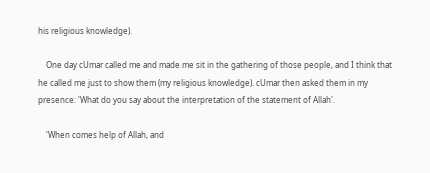his religious knowledge).

    One day cUmar called me and made me sit in the gathering of those people, and I think that he called me just to show them (my religious knowledge). cUmar then asked them in my presence: 'What do you say about the interpretation of the statement of Allah'.

    'When comes help of Allah, and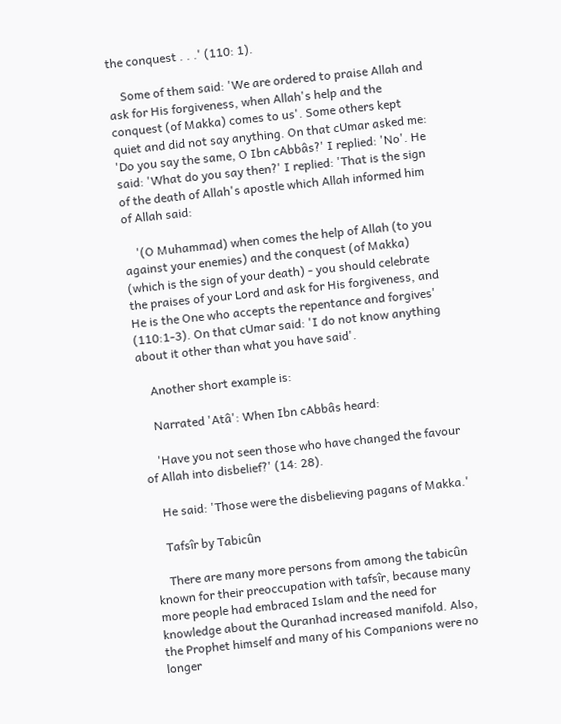the conquest . . .' (110: 1).

    Some of them said: 'We are ordered to praise Allah and ask for His forgiveness, when Allah's help and the conquest (of Makka) comes to us'. Some others kept quiet and did not say anything. On that cUmar asked me: 'Do you say the same, O Ibn cAbbâs?' I replied: 'No'. He said: 'What do you say then?' I replied: 'That is the sign of the death of Allah's apostle which Allah informed him of Allah said:

    '(O Muhammad) when comes the help of Allah (to you against your enemies) and the conquest (of Makka) (which is the sign of your death) - you should celebrate the praises of your Lord and ask for His forgiveness, and He is the One who accepts the repentance and forgives' (110:1-3). On that cUmar said: 'I do not know anything about it other than what you have said'.

    Another short example is:

    Narrated 'Atâ': When Ibn cAbbâs heard:

    'Have you not seen those who have changed the favour of Allah into disbelief?' (14: 28).

    He said: 'Those were the disbelieving pagans of Makka.'

    Tafsîr by Tabicûn

    There are many more persons from among the tabicûn known for their preoccupation with tafsîr, because many more people had embraced Islam and the need for knowledge about the Quranhad increased manifold. Also, the Prophet himself and many of his Companions were no longer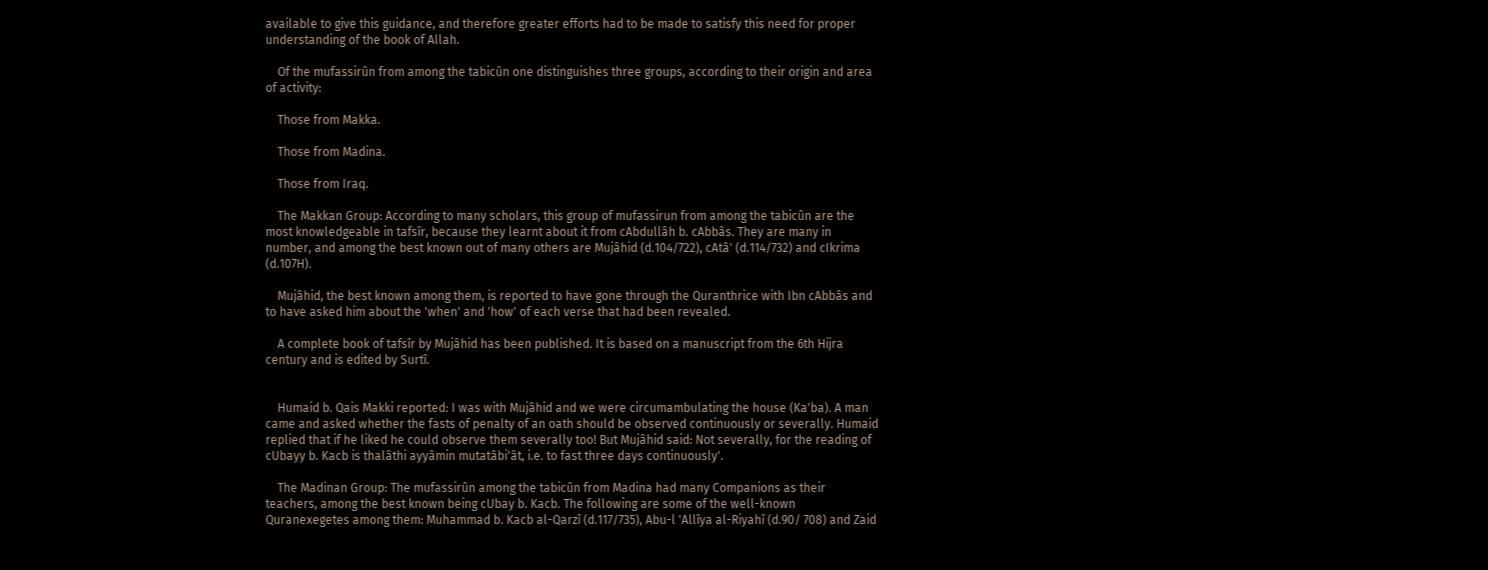available to give this guidance, and therefore greater efforts had to be made to satisfy this need for proper understanding of the book of Allah.

    Of the mufassirûn from among the tabicûn one distinguishes three groups, according to their origin and area of activity:

    Those from Makka.

    Those from Madina.

    Those from Iraq.

    The Makkan Group: According to many scholars, this group of mufassirun from among the tabicûn are the most knowledgeable in tafsîr, because they learnt about it from cAbdullâh b. cAbbâs. They are many in number, and among the best known out of many others are Mujâhid (d.104/722), cAtâ' (d.114/732) and cIkrima (d.107H).

    Mujâhid, the best known among them, is reported to have gone through the Quranthrice with Ibn cAbbâs and to have asked him about the 'when' and 'how' of each verse that had been revealed.

    A complete book of tafsîr by Mujâhid has been published. It is based on a manuscript from the 6th Hijra century and is edited by Surtî.


    Humaid b. Qais Makki reported: I was with Mujâhid and we were circumambulating the house (Ka'ba). A man came and asked whether the fasts of penalty of an oath should be observed continuously or severally. Humaid replied that if he liked he could observe them severally too! But Mujâhid said: Not severally, for the reading of cUbayy b. Kacb is thalâthi ayyâmin mutatâbi'ât, i.e. to fast three days continuously'.

    The Madinan Group: The mufassirûn among the tabicûn from Madina had many Companions as their teachers, among the best known being cUbay b. Kacb. The following are some of the well-known Quranexegetes among them: Muhammad b. Kacb al-Qarzî (d.117/735), Abu-l 'Allîya al-Riyahî (d.90/ 708) and Zaid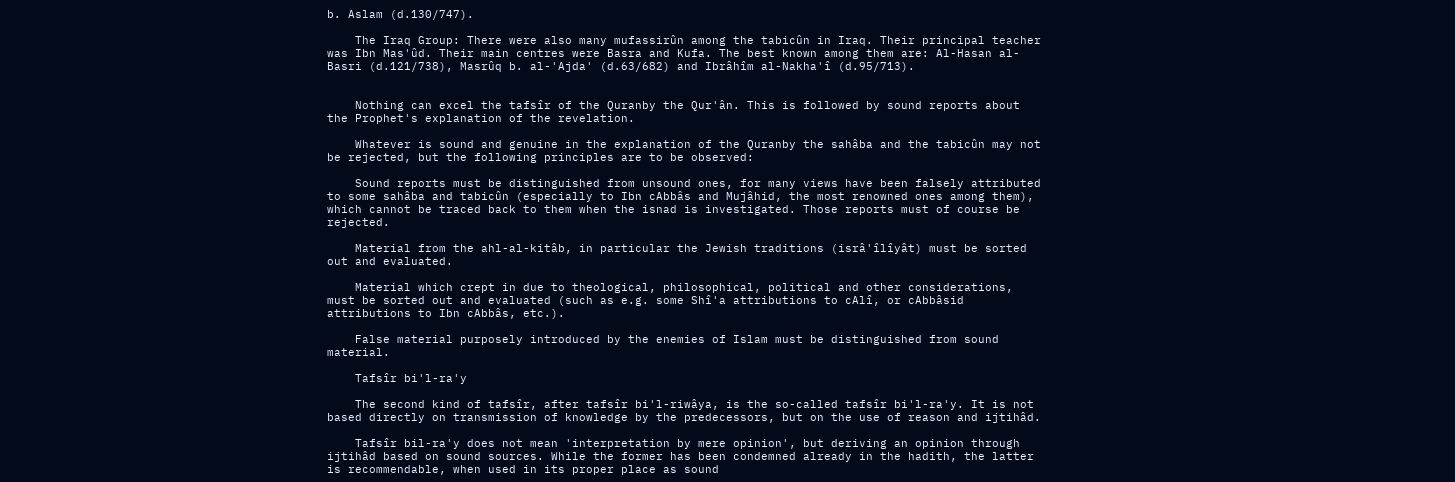b. Aslam (d.130/747).

    The Iraq Group: There were also many mufassirûn among the tabicûn in Iraq. Their principal teacher was Ibn Mas'ûd. Their main centres were Basra and Kufa. The best known among them are: Al-Hasan al-Basri (d.121/738), Masrûq b. al-'Ajda' (d.63/682) and Ibrâhîm al-Nakha'î (d.95/713).


    Nothing can excel the tafsîr of the Quranby the Qur'ân. This is followed by sound reports about the Prophet's explanation of the revelation.

    Whatever is sound and genuine in the explanation of the Quranby the sahâba and the tabicûn may not be rejected, but the following principles are to be observed:

    Sound reports must be distinguished from unsound ones, for many views have been falsely attributed to some sahâba and tabicûn (especially to Ibn cAbbâs and Mujâhid, the most renowned ones among them), which cannot be traced back to them when the isnad is investigated. Those reports must of course be rejected.

    Material from the ahl-al-kitâb, in particular the Jewish traditions (isrâ'îlîyât) must be sorted out and evaluated.

    Material which crept in due to theological, philosophical, political and other considerations, must be sorted out and evaluated (such as e.g. some Shî'a attributions to cAlî, or cAbbâsid attributions to Ibn cAbbâs, etc.).

    False material purposely introduced by the enemies of Islam must be distinguished from sound material.

    Tafsîr bi'l-ra'y

    The second kind of tafsîr, after tafsîr bi'l-riwâya, is the so-called tafsîr bi'l-ra'y. It is not based directly on transmission of knowledge by the predecessors, but on the use of reason and ijtihâd.

    Tafsîr bil-ra'y does not mean 'interpretation by mere opinion', but deriving an opinion through ijtihâd based on sound sources. While the former has been condemned already in the hadith, the latter is recommendable, when used in its proper place as sound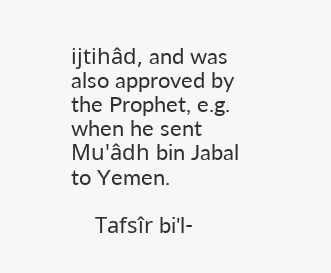ijtihâd, and was also approved by the Prophet, e.g. when he sent Mu'âdh bin Jabal to Yemen.

    Tafsîr bi'l-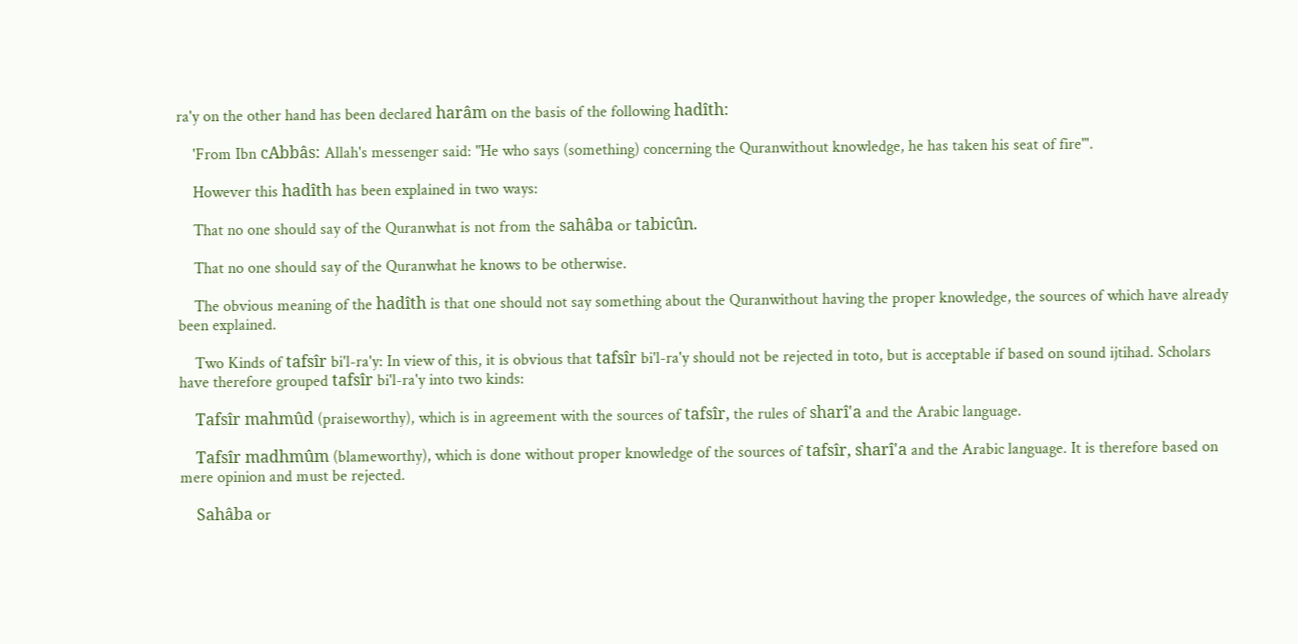ra'y on the other hand has been declared harâm on the basis of the following hadîth:

    'From Ibn cAbbâs: Allah's messenger said: "He who says (something) concerning the Quranwithout knowledge, he has taken his seat of fire"'.

    However this hadîth has been explained in two ways:

    That no one should say of the Quranwhat is not from the sahâba or tabicûn.

    That no one should say of the Quranwhat he knows to be otherwise.

    The obvious meaning of the hadîth is that one should not say something about the Quranwithout having the proper knowledge, the sources of which have already been explained.

    Two Kinds of tafsîr bi'l-ra'y: In view of this, it is obvious that tafsîr bi'l-ra'y should not be rejected in toto, but is acceptable if based on sound ijtihad. Scholars have therefore grouped tafsîr bi'l-ra'y into two kinds:

    Tafsîr mahmûd (praiseworthy), which is in agreement with the sources of tafsîr, the rules of sharî'a and the Arabic language.

    Tafsîr madhmûm (blameworthy), which is done without proper knowledge of the sources of tafsîr, sharî'a and the Arabic language. It is therefore based on mere opinion and must be rejected.

    Sahâba or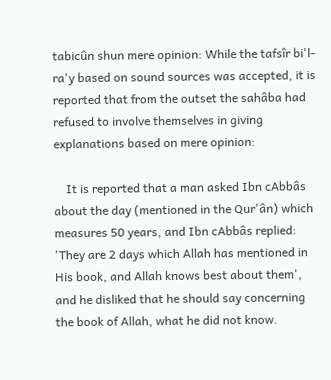tabicûn shun mere opinion: While the tafsîr bi'l-ra'y based on sound sources was accepted, it is reported that from the outset the sahâba had refused to involve themselves in giving explanations based on mere opinion:

    It is reported that a man asked Ibn cAbbâs about the day (mentioned in the Qur'ân) which measures 50 years, and Ibn cAbbâs replied: 'They are 2 days which Allah has mentioned in His book, and Allah knows best about them', and he disliked that he should say concerning the book of Allah, what he did not know.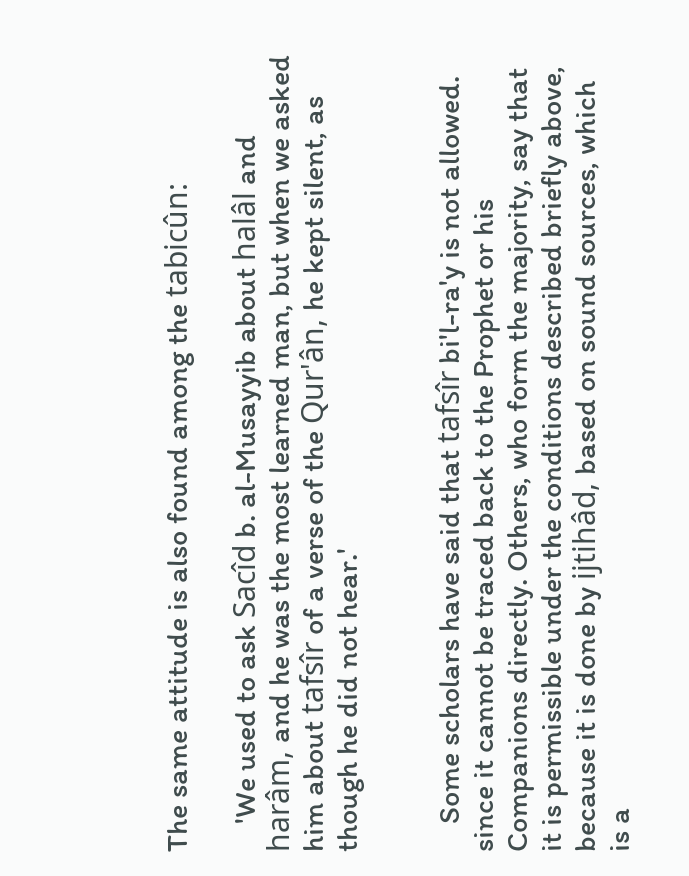The same attitude is also found among the tabicûn:

    'We used to ask Sacîd b. al-Musayyib about halâl and harâm, and he was the most learned man, but when we asked him about tafsîr of a verse of the Qur'ân, he kept silent, as though he did not hear.'


    Some scholars have said that tafsîr bi'l-ra'y is not allowed. since it cannot be traced back to the Prophet or his Companions directly. Others, who form the majority, say that it is permissible under the conditions described briefly above, because it is done by ijtihâd, based on sound sources, which is a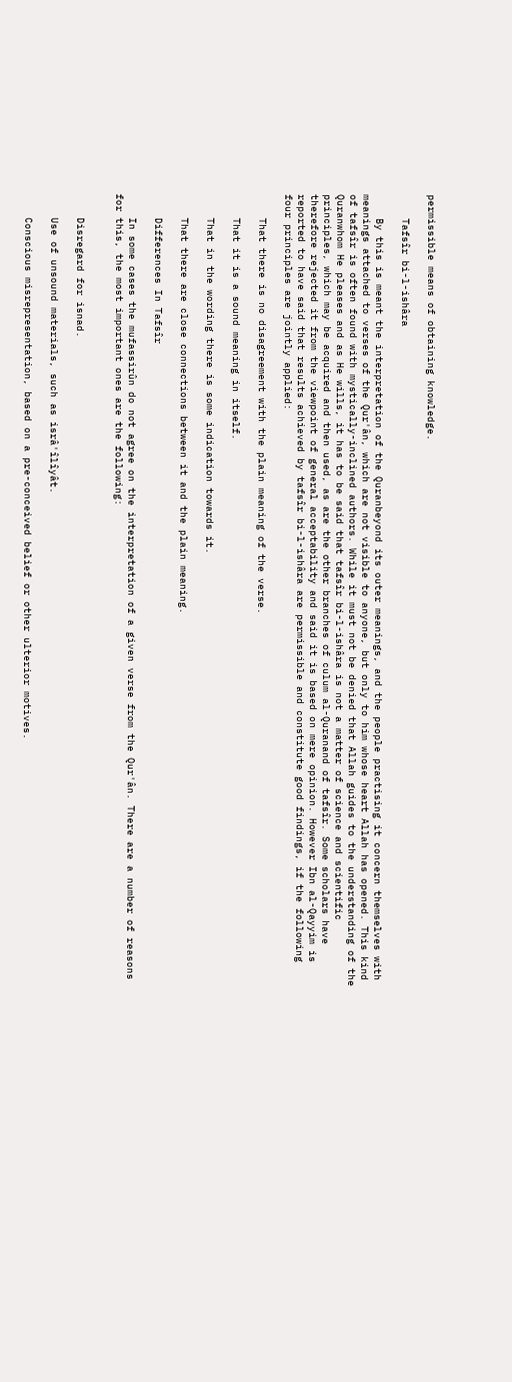permissible means of obtaining knowledge.

    Tafsîr bi-l-ishâra

    By this is meant the interpretation of the Quranbeyond its outer meanings, and the people practising it concern themselves with meanings attached to verses of the Qur'ân, which are not visible to anyone, but only to him whose heart Allah has opened. This kind of tafsîr is often found with mystically-inclined authors. While it must not be denied that Allah guides to the understanding of the Quranwhom He pleases and as He wills, it has to be said that tafsîr bi-l-ishâra is not a matter of science and scientific principles, which may be acquired and then used, as are the other branches of culum al-Quranand of tafsîr. Some scholars have therefore rejected it from the viewpoint of general acceptability and said it is based on mere opinion. However Ibn al-Qayyim is reported to have said that results achieved by tafsîr bi-l-ishâra are permissible and constitute good findings, if the following four principles are jointly applied:

    That there is no disagreement with the plain meaning of the verse.

    That it is a sound meaning in itself.

    That in the wording there is some indication towards it.

    That there are close connections between it and the plain meaning.

    Differences In Tafsîr

    In some cases the mufassirûn do not agree on the interpretation of a given verse from the Qur'ân. There are a number of reasons for this, the most important ones are the following:


    Disregard for isnad.

    Use of unsound materials, such as isrâ'îlîyât.

    Conscious misrepresentation, based on a pre-conceived belief or other ulterior motives.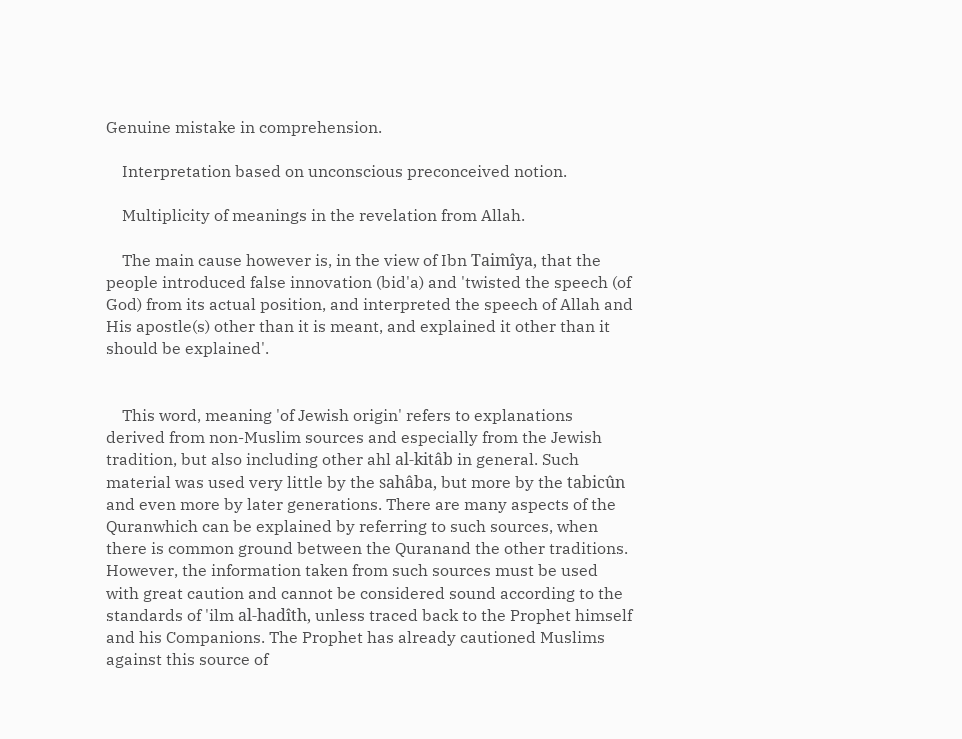Genuine mistake in comprehension.

    Interpretation based on unconscious preconceived notion.

    Multiplicity of meanings in the revelation from Allah.

    The main cause however is, in the view of Ibn Taimîya, that the people introduced false innovation (bid'a) and 'twisted the speech (of God) from its actual position, and interpreted the speech of Allah and His apostle(s) other than it is meant, and explained it other than it should be explained'.


    This word, meaning 'of Jewish origin' refers to explanations derived from non-Muslim sources and especially from the Jewish tradition, but also including other ahl al-kitâb in general. Such material was used very little by the sahâba, but more by the tabicûn and even more by later generations. There are many aspects of the Quranwhich can be explained by referring to such sources, when there is common ground between the Quranand the other traditions. However, the information taken from such sources must be used with great caution and cannot be considered sound according to the standards of 'ilm al-hadîth, unless traced back to the Prophet himself and his Companions. The Prophet has already cautioned Muslims against this source of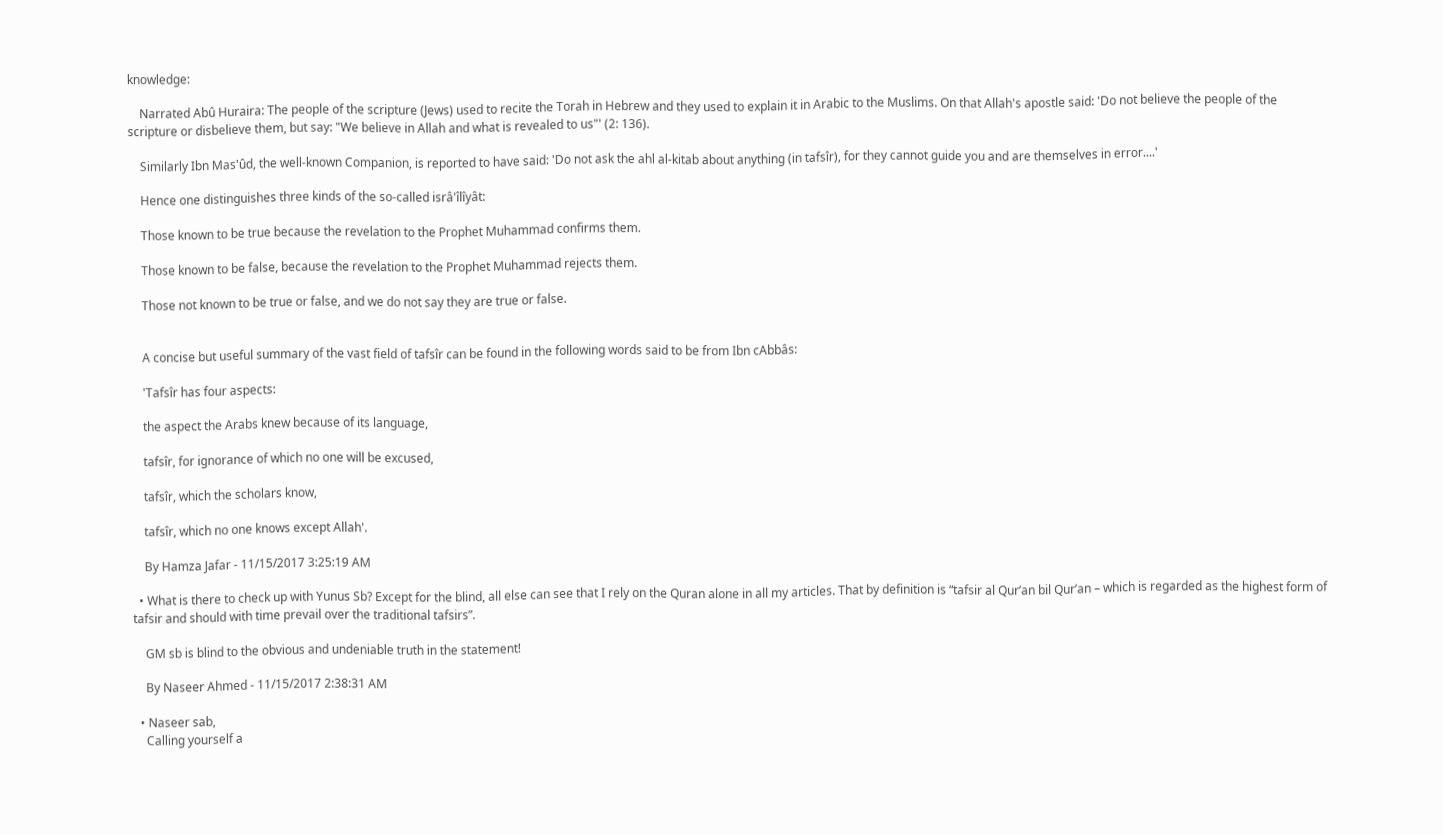knowledge:

    Narrated Abû Huraira: The people of the scripture (Jews) used to recite the Torah in Hebrew and they used to explain it in Arabic to the Muslims. On that Allah's apostle said: 'Do not believe the people of the scripture or disbelieve them, but say: "We believe in Allah and what is revealed to us"' (2: 136).

    Similarly Ibn Mas'ûd, the well-known Companion, is reported to have said: 'Do not ask the ahl al-kitab about anything (in tafsîr), for they cannot guide you and are themselves in error....'

    Hence one distinguishes three kinds of the so-called isrâ'îlîyât:

    Those known to be true because the revelation to the Prophet Muhammad confirms them.

    Those known to be false, because the revelation to the Prophet Muhammad rejects them.

    Those not known to be true or false, and we do not say they are true or false.


    A concise but useful summary of the vast field of tafsîr can be found in the following words said to be from Ibn cAbbâs:

    'Tafsîr has four aspects:

    the aspect the Arabs knew because of its language,

    tafsîr, for ignorance of which no one will be excused,

    tafsîr, which the scholars know,

    tafsîr, which no one knows except Allah'.

    By Hamza Jafar - 11/15/2017 3:25:19 AM

  • What is there to check up with Yunus Sb? Except for the blind, all else can see that I rely on the Quran alone in all my articles. That by definition is “tafsir al Qur’an bil Qur’an – which is regarded as the highest form of tafsir and should with time prevail over the traditional tafsirs”.

    GM sb is blind to the obvious and undeniable truth in the statement!

    By Naseer Ahmed - 11/15/2017 2:38:31 AM

  • Naseer sab,
    Calling yourself a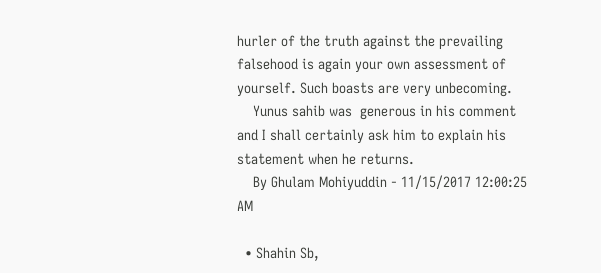hurler of the truth against the prevailing falsehood is again your own assessment of yourself. Such boasts are very unbecoming.
    Yunus sahib was  generous in his comment and I shall certainly ask him to explain his statement when he returns.
    By Ghulam Mohiyuddin - 11/15/2017 12:00:25 AM

  • Shahin Sb,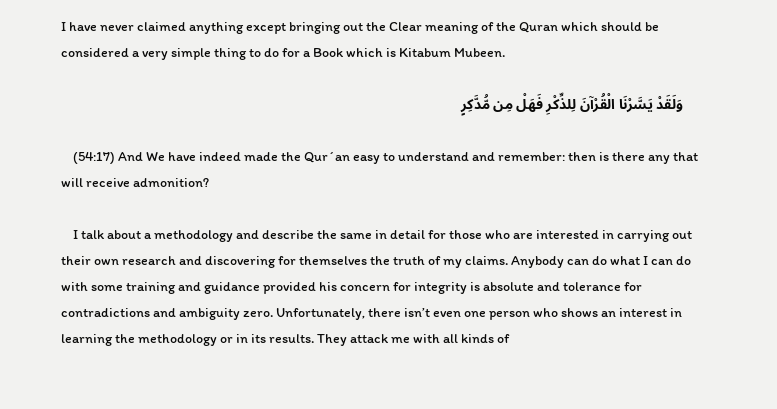I have never claimed anything except bringing out the Clear meaning of the Quran which should be considered a very simple thing to do for a Book which is Kitabum Mubeen.

    وَلَقَدْ يَسَّرْنَا الْقُرْآنَ لِلذِّكْرِ فَهَلْ مِن مُّدَّكِرٍ

    (54:17) And We have indeed made the Qur´an easy to understand and remember: then is there any that will receive admonition?

    I talk about a methodology and describe the same in detail for those who are interested in carrying out their own research and discovering for themselves the truth of my claims. Anybody can do what I can do with some training and guidance provided his concern for integrity is absolute and tolerance for contradictions and ambiguity zero. Unfortunately, there isn’t even one person who shows an interest in learning the methodology or in its results. They attack me with all kinds of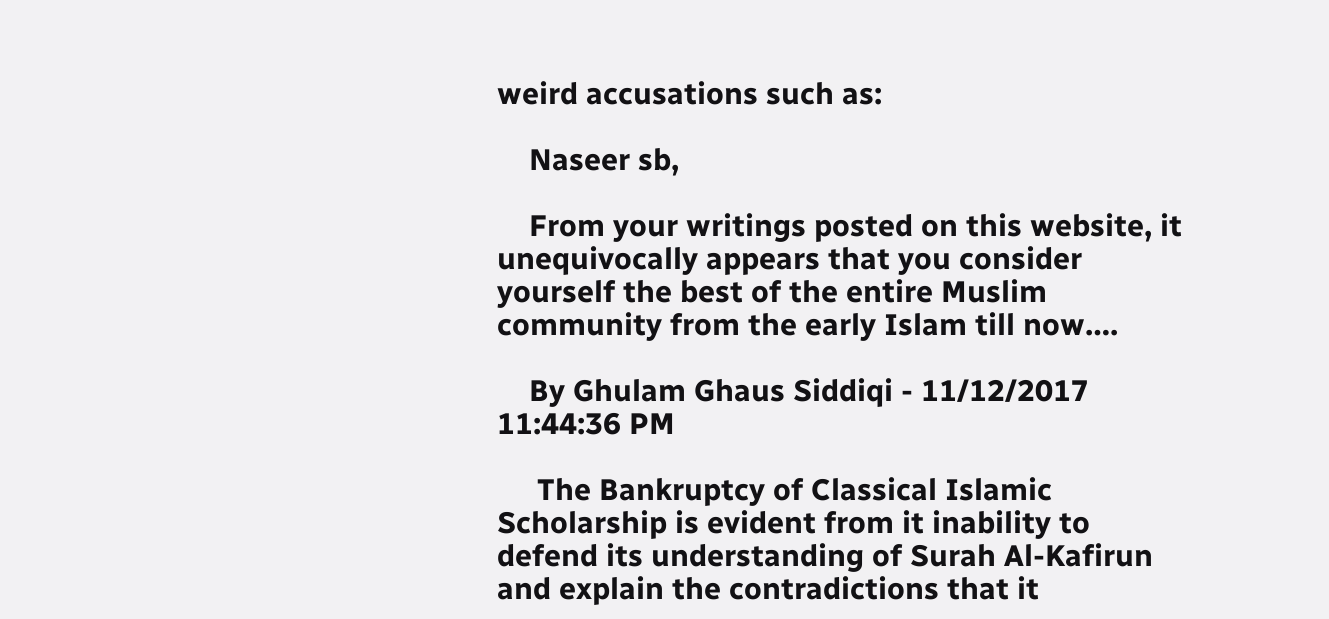weird accusations such as:

    Naseer sb,

    From your writings posted on this website, it unequivocally appears that you consider yourself the best of the entire Muslim community from the early Islam till now….

    By Ghulam Ghaus Siddiqi - 11/12/2017 11:44:36 PM

     The Bankruptcy of Classical Islamic Scholarship is evident from it inability to defend its understanding of Surah Al-Kafirun and explain the contradictions that it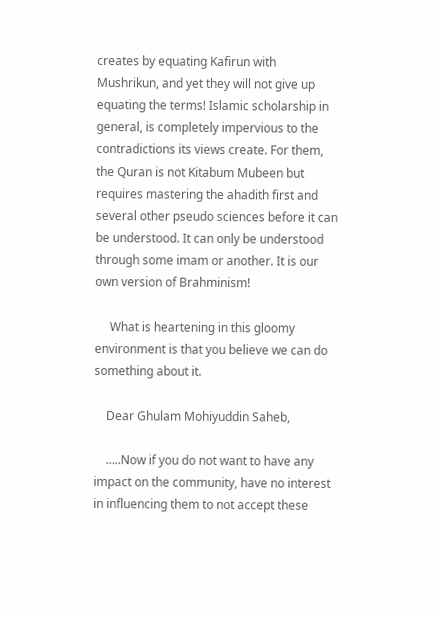creates by equating Kafirun with Mushrikun, and yet they will not give up equating the terms! Islamic scholarship in general, is completely impervious to the contradictions its views create. For them, the Quran is not Kitabum Mubeen but requires mastering the ahadith first and several other pseudo sciences before it can be understood. It can only be understood through some imam or another. It is our own version of Brahminism!

     What is heartening in this gloomy environment is that you believe we can do something about it.

    Dear Ghulam Mohiyuddin Saheb,

    …..Now if you do not want to have any impact on the community, have no interest in influencing them to not accept these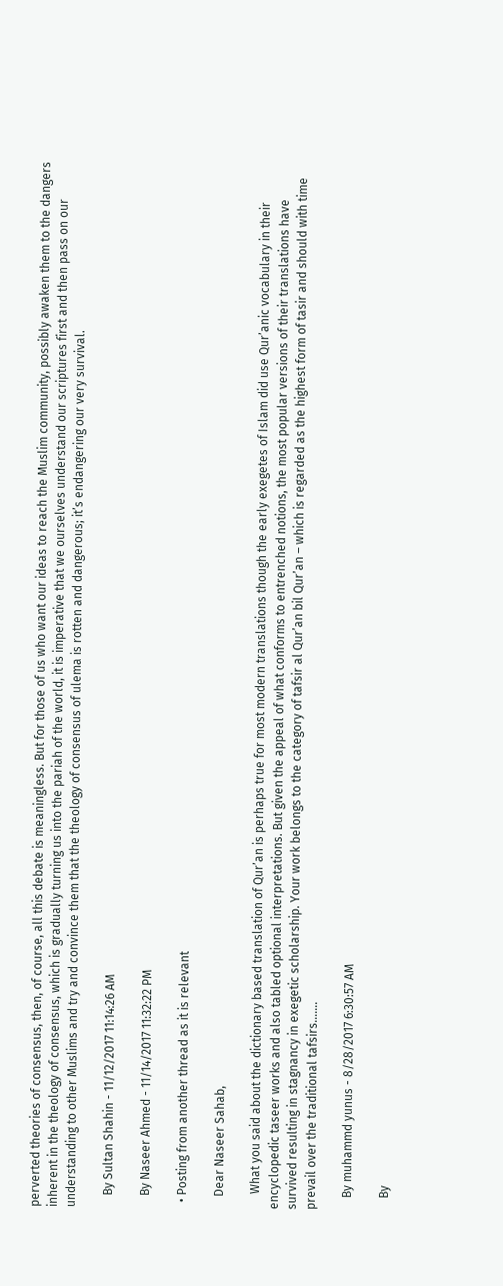perverted theories of consensus, then, of course, all this debate is meaningless. But for those of us who want our ideas to reach the Muslim community, possibly awaken them to the dangers inherent in the theology of consensus, which is gradually turning us into the pariah of the world, it is imperative that we ourselves understand our scriptures first and then pass on our understanding to other Muslims and try and convince them that the theology of consensus of ulema is rotten and dangerous; it’s endangering our very survival.

    By Sultan Shahin - 11/12/2017 11:14:26 AM

    By Naseer Ahmed - 11/14/2017 11:32:22 PM

  • Posting from another thread as it is relevant

    Dear Naseer Sahab,

     What you said about the dictionary based translation of Qur’an is perhaps true for most modern translations though the early exegetes of Islam did use Qur’anic vocabulary in their encyclopedic taseer works and also tabled optional interpretations. But given the appeal of what conforms to entrenched notions, the most popular versions of their translations have survived resulting in stagnancy in exegetic scholarship. Your work belongs to the category of tafsir al Qur’an bil Qur’an – which is regarded as the highest form of tasir and should with time prevail over the traditional tafsirs…….

    By muhammd yunus - 8/28/2017 6:30:57 AM

    By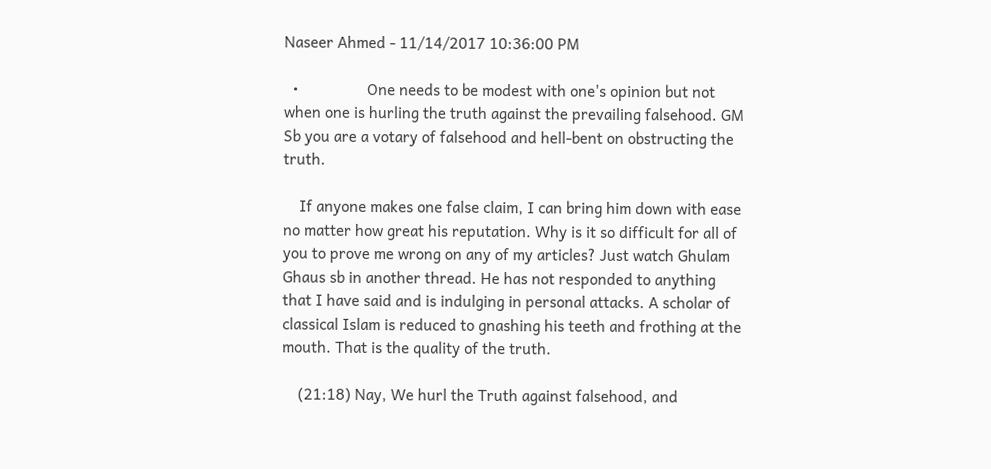Naseer Ahmed - 11/14/2017 10:36:00 PM

  •                 One needs to be modest with one's opinion but not when one is hurling the truth against the prevailing falsehood. GM Sb you are a votary of falsehood and hell-bent on obstructing the truth.

    If anyone makes one false claim, I can bring him down with ease no matter how great his reputation. Why is it so difficult for all of you to prove me wrong on any of my articles? Just watch Ghulam Ghaus sb in another thread. He has not responded to anything that I have said and is indulging in personal attacks. A scholar of classical Islam is reduced to gnashing his teeth and frothing at the mouth. That is the quality of the truth.

    (21:18) Nay, We hurl the Truth against falsehood, and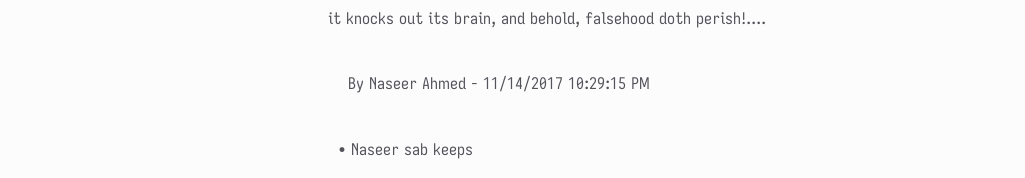it knocks out its brain, and behold, falsehood doth perish!....

    By Naseer Ahmed - 11/14/2017 10:29:15 PM

  • Naseer sab keeps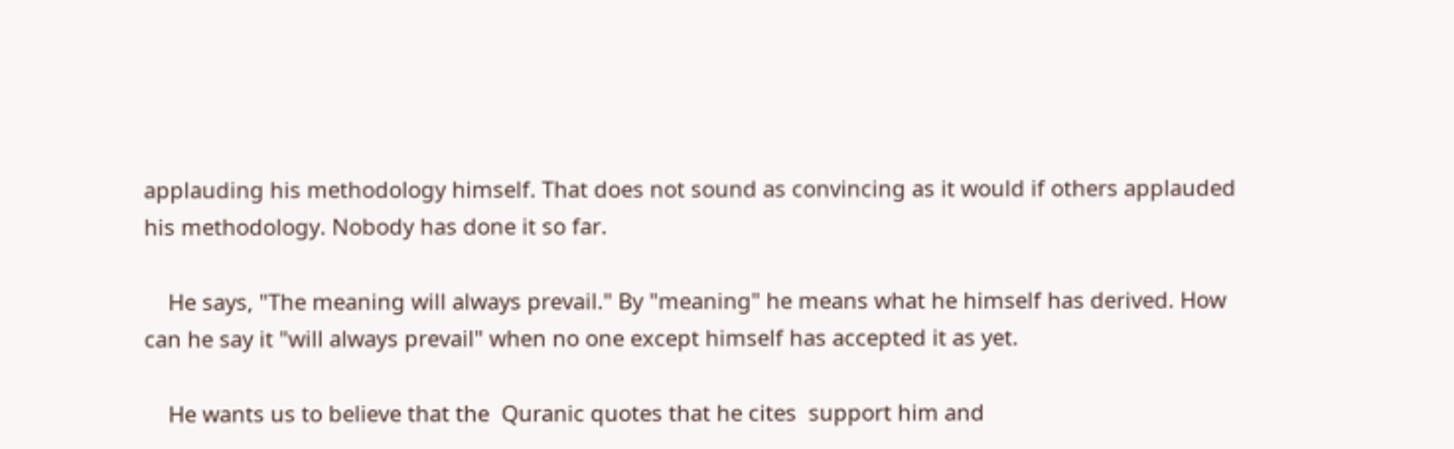applauding his methodology himself. That does not sound as convincing as it would if others applauded his methodology. Nobody has done it so far.

    He says, "The meaning will always prevail." By "meaning" he means what he himself has derived. How can he say it "will always prevail" when no one except himself has accepted it as yet.

    He wants us to believe that the  Quranic quotes that he cites  support him and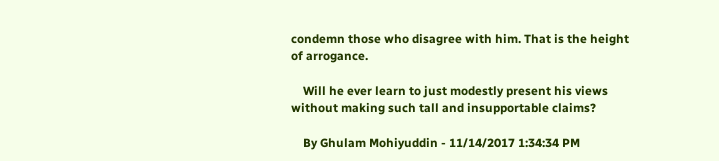condemn those who disagree with him. That is the height of arrogance.

    Will he ever learn to just modestly present his views without making such tall and insupportable claims?

    By Ghulam Mohiyuddin - 11/14/2017 1:34:34 PM